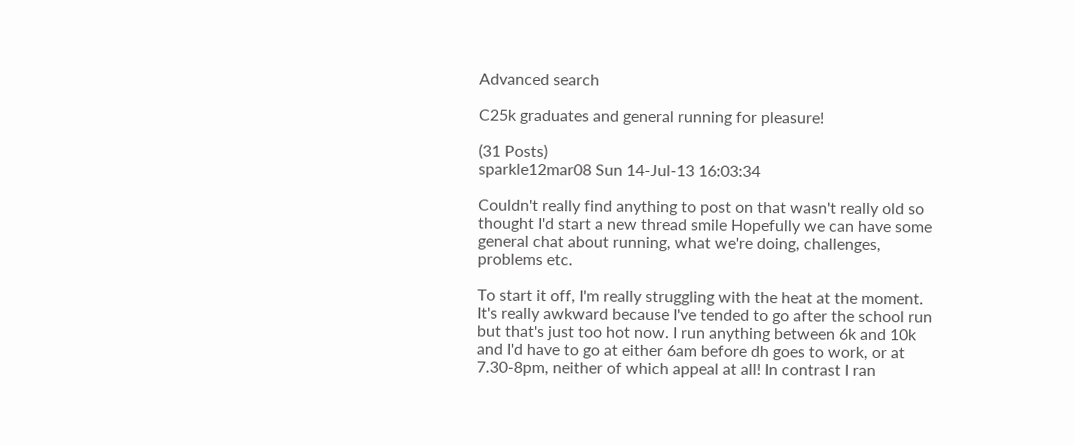Advanced search

C25k graduates and general running for pleasure!

(31 Posts)
sparkle12mar08 Sun 14-Jul-13 16:03:34

Couldn't really find anything to post on that wasn't really old so thought I'd start a new thread smile Hopefully we can have some general chat about running, what we're doing, challenges, problems etc.

To start it off, I'm really struggling with the heat at the moment. It's really awkward because I've tended to go after the school run but that's just too hot now. I run anything between 6k and 10k and I'd have to go at either 6am before dh goes to work, or at 7.30-8pm, neither of which appeal at all! In contrast I ran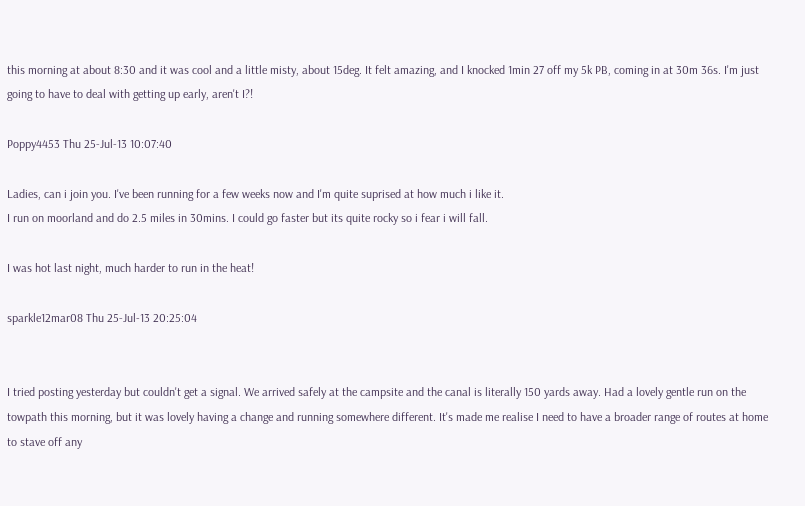this morning at about 8:30 and it was cool and a little misty, about 15deg. It felt amazing, and I knocked 1min 27 off my 5k PB, coming in at 30m 36s. I'm just going to have to deal with getting up early, aren't I?!

Poppy4453 Thu 25-Jul-13 10:07:40

Ladies, can i join you. I've been running for a few weeks now and I'm quite suprised at how much i like it.
I run on moorland and do 2.5 miles in 30mins. I could go faster but its quite rocky so i fear i will fall.

I was hot last night, much harder to run in the heat!

sparkle12mar08 Thu 25-Jul-13 20:25:04


I tried posting yesterday but couldn't get a signal. We arrived safely at the campsite and the canal is literally 150 yards away. Had a lovely gentle run on the towpath this morning, but it was lovely having a change and running somewhere different. It's made me realise I need to have a broader range of routes at home to stave off any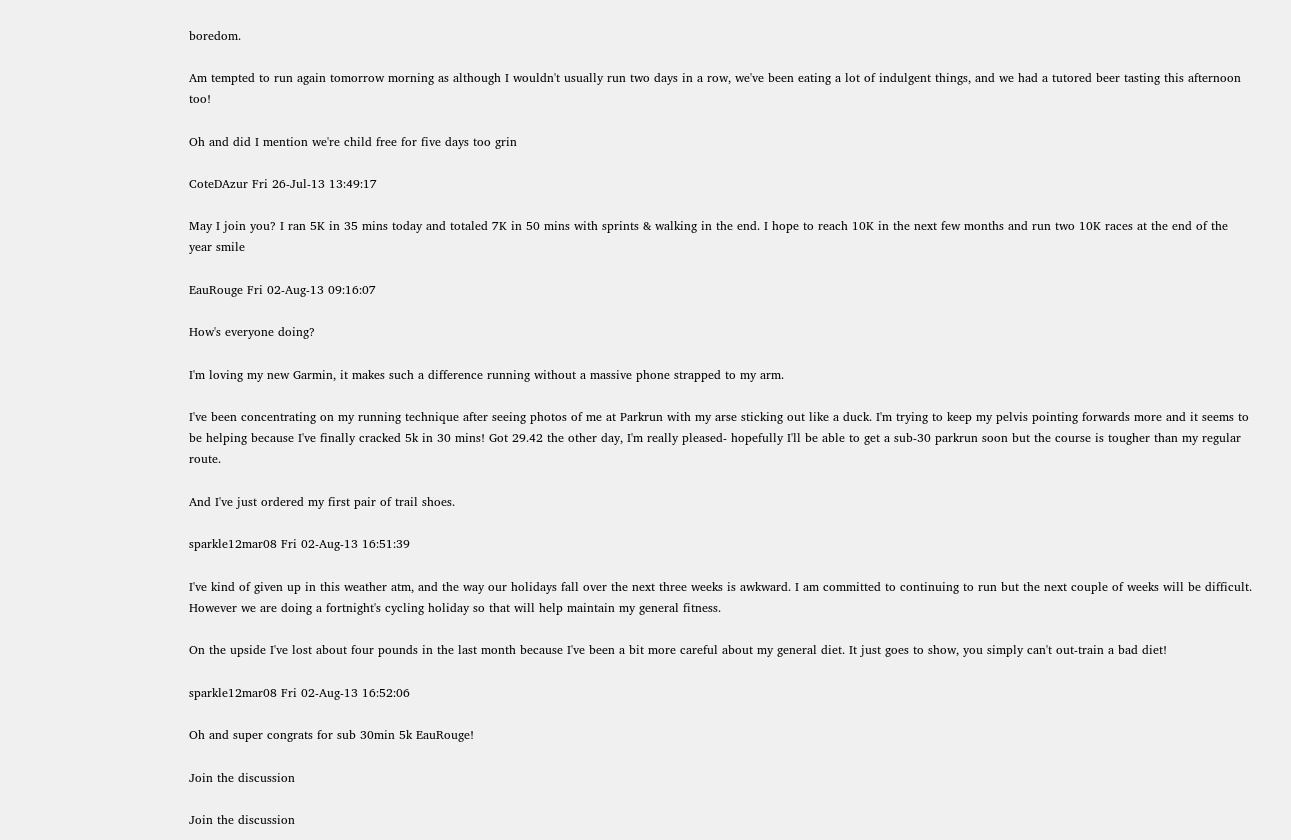boredom.

Am tempted to run again tomorrow morning as although I wouldn't usually run two days in a row, we've been eating a lot of indulgent things, and we had a tutored beer tasting this afternoon too!

Oh and did I mention we're child free for five days too grin

CoteDAzur Fri 26-Jul-13 13:49:17

May I join you? I ran 5K in 35 mins today and totaled 7K in 50 mins with sprints & walking in the end. I hope to reach 10K in the next few months and run two 10K races at the end of the year smile

EauRouge Fri 02-Aug-13 09:16:07

How's everyone doing?

I'm loving my new Garmin, it makes such a difference running without a massive phone strapped to my arm.

I've been concentrating on my running technique after seeing photos of me at Parkrun with my arse sticking out like a duck. I'm trying to keep my pelvis pointing forwards more and it seems to be helping because I've finally cracked 5k in 30 mins! Got 29.42 the other day, I'm really pleased- hopefully I'll be able to get a sub-30 parkrun soon but the course is tougher than my regular route.

And I've just ordered my first pair of trail shoes.

sparkle12mar08 Fri 02-Aug-13 16:51:39

I've kind of given up in this weather atm, and the way our holidays fall over the next three weeks is awkward. I am committed to continuing to run but the next couple of weeks will be difficult. However we are doing a fortnight's cycling holiday so that will help maintain my general fitness.

On the upside I've lost about four pounds in the last month because I've been a bit more careful about my general diet. It just goes to show, you simply can't out-train a bad diet!

sparkle12mar08 Fri 02-Aug-13 16:52:06

Oh and super congrats for sub 30min 5k EauRouge!

Join the discussion

Join the discussion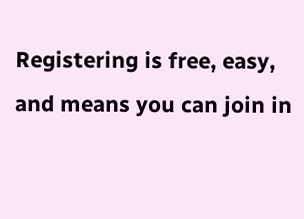Registering is free, easy, and means you can join in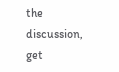the discussion, get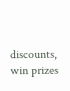discounts, win prizes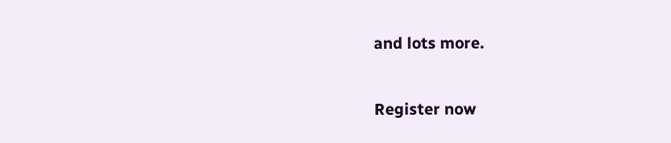and lots more.

Register now